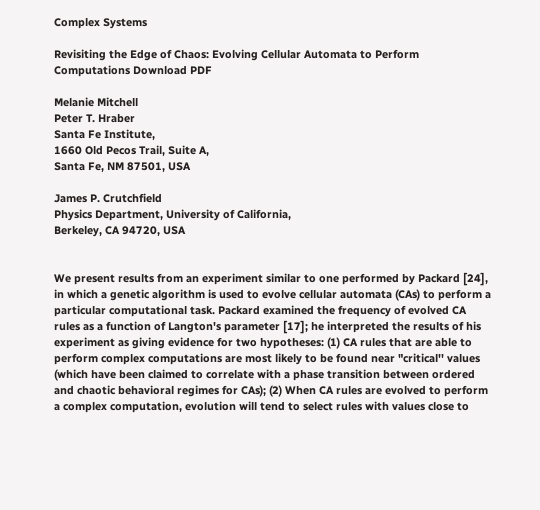Complex Systems

Revisiting the Edge of Chaos: Evolving Cellular Automata to Perform Computations Download PDF

Melanie Mitchell
Peter T. Hraber
Santa Fe Institute,
1660 Old Pecos Trail, Suite A,
Santa Fe, NM 87501, USA

James P. Crutchfield
Physics Department, University of California,
Berkeley, CA 94720, USA


We present results from an experiment similar to one performed by Packard [24], in which a genetic algorithm is used to evolve cellular automata (CAs) to perform a particular computational task. Packard examined the frequency of evolved CA rules as a function of Langton's parameter [17]; he interpreted the results of his experiment as giving evidence for two hypotheses: (1) CA rules that are able to perform complex computations are most likely to be found near "critical'' values (which have been claimed to correlate with a phase transition between ordered and chaotic behavioral regimes for CAs); (2) When CA rules are evolved to perform a complex computation, evolution will tend to select rules with values close to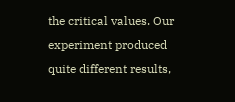the critical values. Our experiment produced quite different results,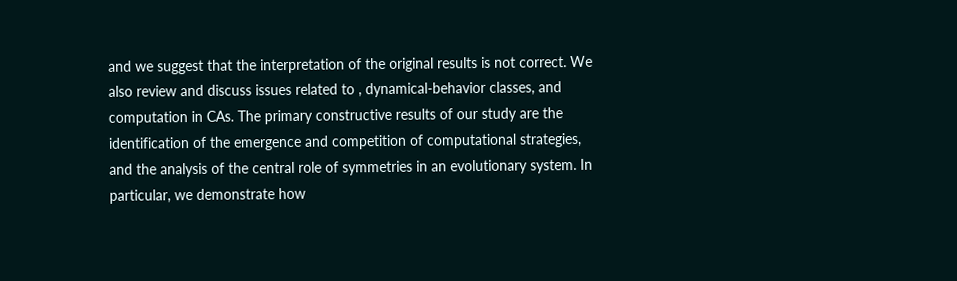and we suggest that the interpretation of the original results is not correct. We also review and discuss issues related to , dynamical-behavior classes, and computation in CAs. The primary constructive results of our study are the identification of the emergence and competition of computational strategies, and the analysis of the central role of symmetries in an evolutionary system. In particular, we demonstrate how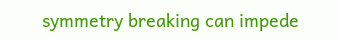symmetry breaking can impede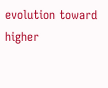evolution toward higher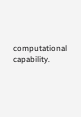computational capability.